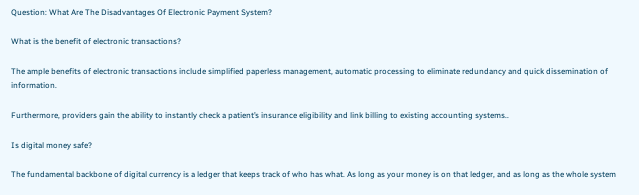Question: What Are The Disadvantages Of Electronic Payment System?

What is the benefit of electronic transactions?

The ample benefits of electronic transactions include simplified paperless management, automatic processing to eliminate redundancy and quick dissemination of information.

Furthermore, providers gain the ability to instantly check a patient’s insurance eligibility and link billing to existing accounting systems..

Is digital money safe?

The fundamental backbone of digital currency is a ledger that keeps track of who has what. As long as your money is on that ledger, and as long as the whole system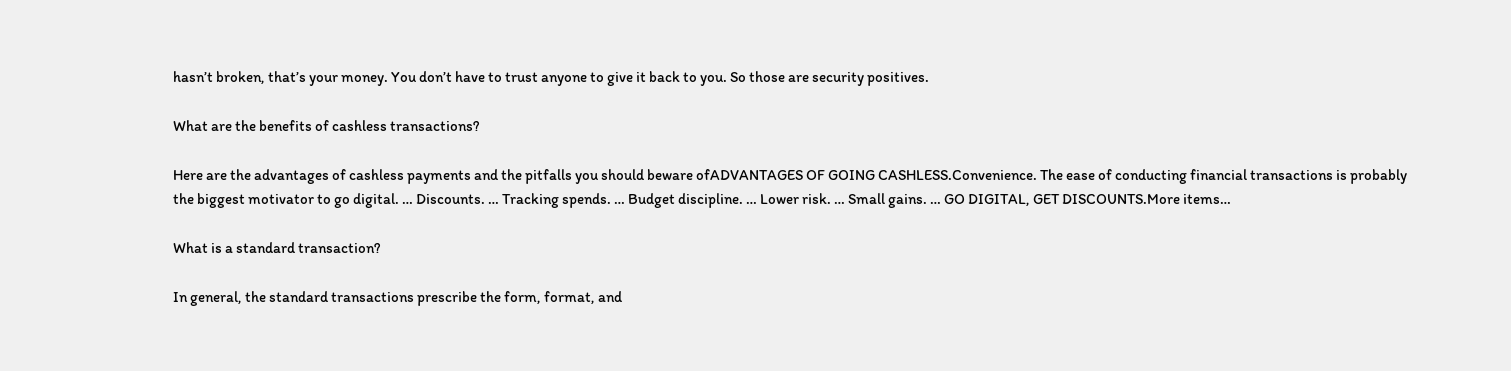hasn’t broken, that’s your money. You don’t have to trust anyone to give it back to you. So those are security positives.

What are the benefits of cashless transactions?

Here are the advantages of cashless payments and the pitfalls you should beware ofADVANTAGES OF GOING CASHLESS.Convenience. The ease of conducting financial transactions is probably the biggest motivator to go digital. … Discounts. … Tracking spends. … Budget discipline. … Lower risk. … Small gains. … GO DIGITAL, GET DISCOUNTS.More items…

What is a standard transaction?

In general, the standard transactions prescribe the form, format, and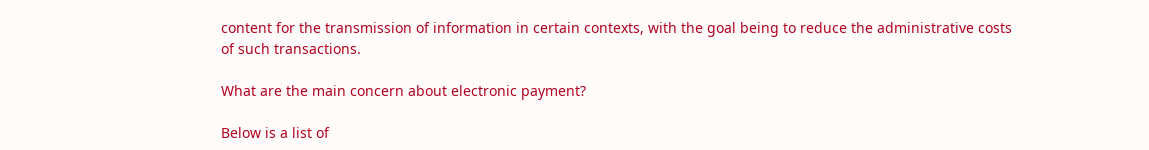content for the transmission of information in certain contexts, with the goal being to reduce the administrative costs of such transactions.

What are the main concern about electronic payment?

Below is a list of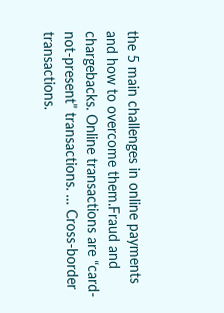the 5 main challenges in online payments and how to overcome them.Fraud and chargebacks. Online transactions are “card-not-present” transactions. … Cross-border transactions.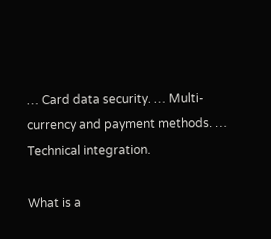… Card data security. … Multi-currency and payment methods. … Technical integration.

What is a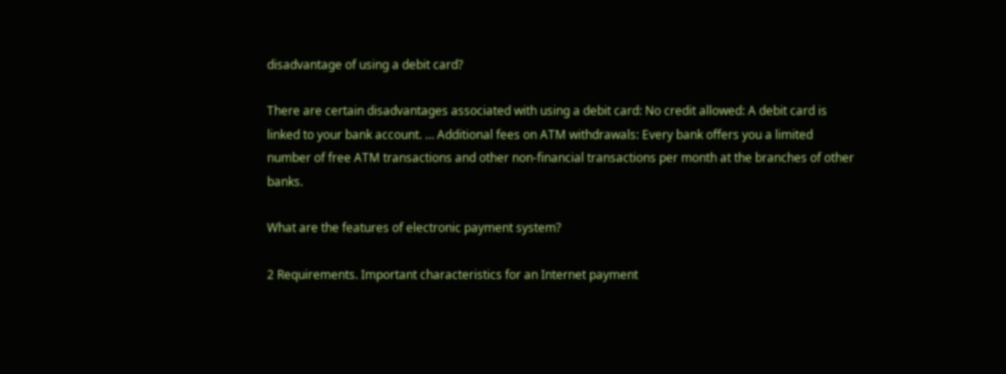disadvantage of using a debit card?

There are certain disadvantages associated with using a debit card: No credit allowed: A debit card is linked to your bank account. … Additional fees on ATM withdrawals: Every bank offers you a limited number of free ATM transactions and other non-financial transactions per month at the branches of other banks.

What are the features of electronic payment system?

2 Requirements. Important characteristics for an Internet payment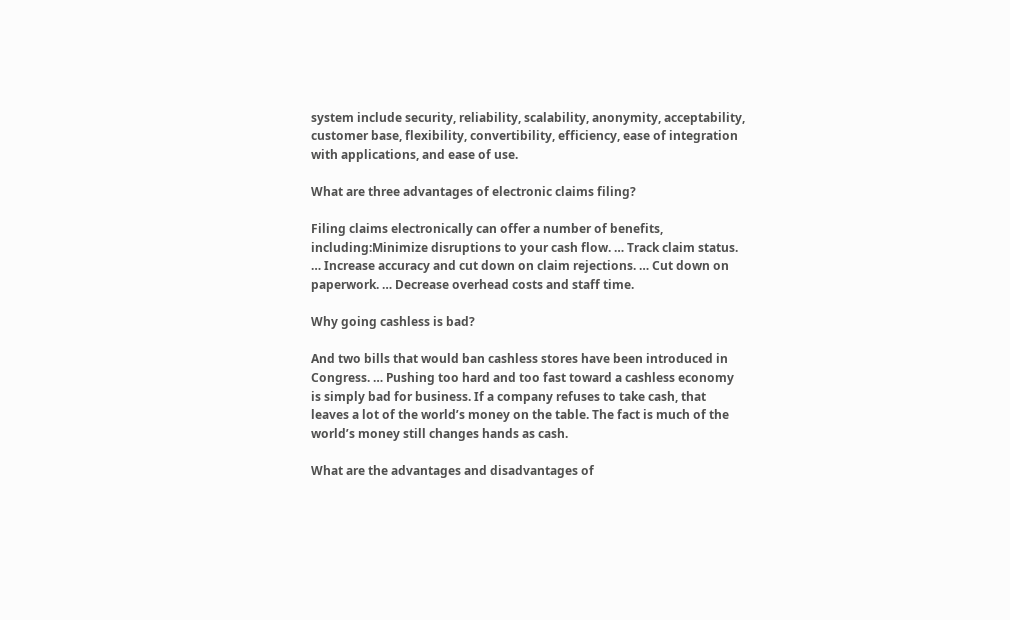system include security, reliability, scalability, anonymity, acceptability, customer base, flexibility, convertibility, efficiency, ease of integration with applications, and ease of use.

What are three advantages of electronic claims filing?

Filing claims electronically can offer a number of benefits, including:Minimize disruptions to your cash flow. … Track claim status. … Increase accuracy and cut down on claim rejections. … Cut down on paperwork. … Decrease overhead costs and staff time.

Why going cashless is bad?

And two bills that would ban cashless stores have been introduced in Congress. … Pushing too hard and too fast toward a cashless economy is simply bad for business. If a company refuses to take cash, that leaves a lot of the world’s money on the table. The fact is much of the world’s money still changes hands as cash.

What are the advantages and disadvantages of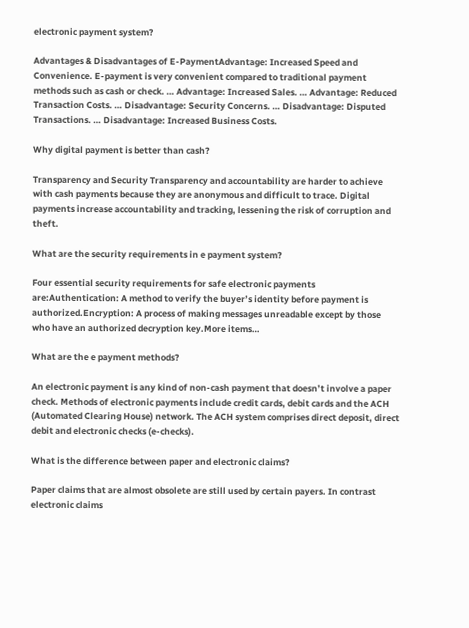electronic payment system?

Advantages & Disadvantages of E-PaymentAdvantage: Increased Speed and Convenience. E-payment is very convenient compared to traditional payment methods such as cash or check. … Advantage: Increased Sales. … Advantage: Reduced Transaction Costs. … Disadvantage: Security Concerns. … Disadvantage: Disputed Transactions. … Disadvantage: Increased Business Costs.

Why digital payment is better than cash?

Transparency and Security Transparency and accountability are harder to achieve with cash payments because they are anonymous and difficult to trace. Digital payments increase accountability and tracking, lessening the risk of corruption and theft.

What are the security requirements in e payment system?

Four essential security requirements for safe electronic payments are:Authentication: A method to verify the buyer’s identity before payment is authorized.Encryption: A process of making messages unreadable except by those who have an authorized decryption key.More items…

What are the e payment methods?

An electronic payment is any kind of non-cash payment that doesn’t involve a paper check. Methods of electronic payments include credit cards, debit cards and the ACH (Automated Clearing House) network. The ACH system comprises direct deposit, direct debit and electronic checks (e-checks).

What is the difference between paper and electronic claims?

Paper claims that are almost obsolete are still used by certain payers. In contrast electronic claims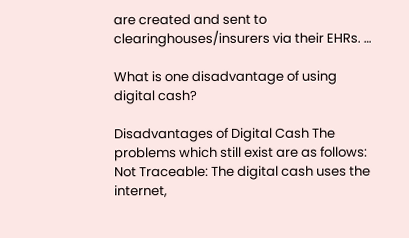are created and sent to clearinghouses/insurers via their EHRs. …

What is one disadvantage of using digital cash?

Disadvantages of Digital Cash The problems which still exist are as follows: Not Traceable: The digital cash uses the internet,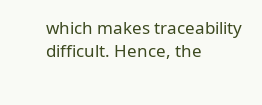which makes traceability difficult. Hence, the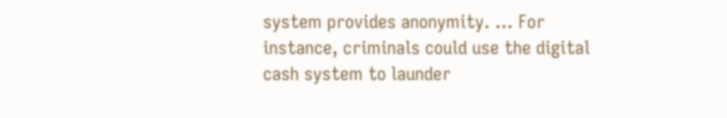system provides anonymity. … For instance, criminals could use the digital cash system to launder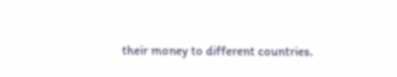their money to different countries.